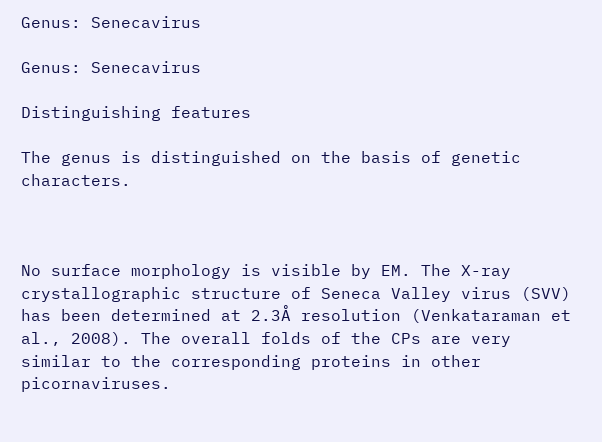Genus: Senecavirus

Genus: Senecavirus

Distinguishing features

The genus is distinguished on the basis of genetic characters.



No surface morphology is visible by EM. The X-ray crystallographic structure of Seneca Valley virus (SVV) has been determined at 2.3Å resolution (Venkataraman et al., 2008). The overall folds of the CPs are very similar to the corresponding proteins in other picornaviruses.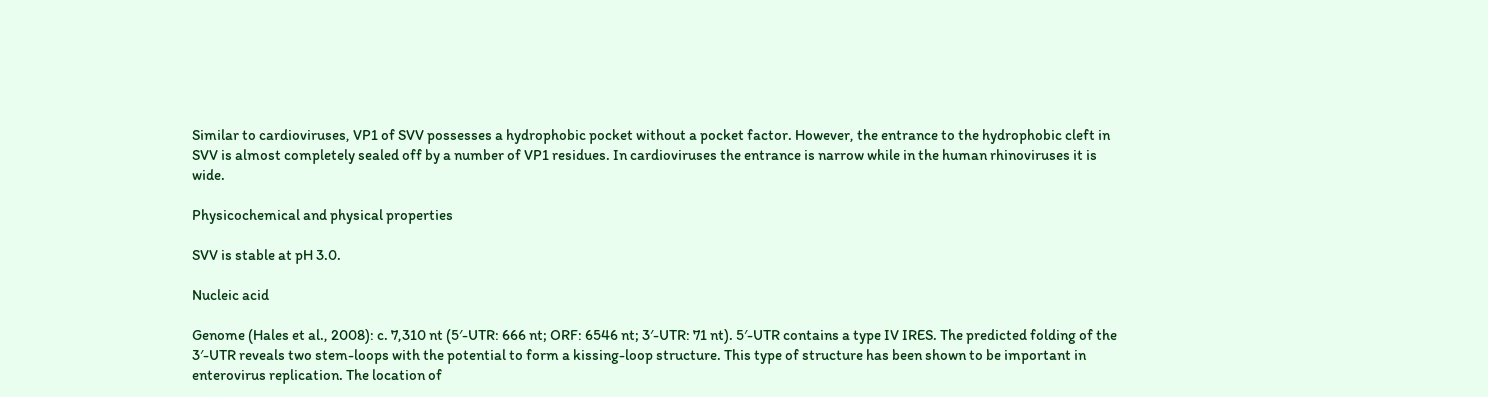Similar to cardioviruses, VP1 of SVV possesses a hydrophobic pocket without a pocket factor. However, the entrance to the hydrophobic cleft in SVV is almost completely sealed off by a number of VP1 residues. In cardioviruses the entrance is narrow while in the human rhinoviruses it is wide.

Physicochemical and physical properties

SVV is stable at pH 3.0.

Nucleic acid

Genome (Hales et al., 2008): c. 7,310 nt (5′-UTR: 666 nt; ORF: 6546 nt; 3′-UTR: 71 nt). 5′-UTR contains a type IV IRES. The predicted folding of the 3′-UTR reveals two stem-loops with the potential to form a kissing-loop structure. This type of structure has been shown to be important in enterovirus replication. The location of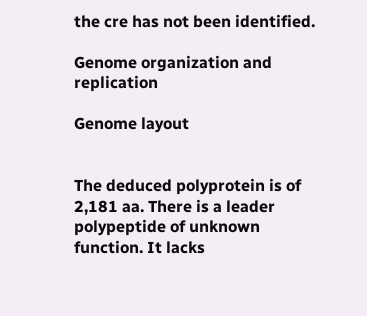the cre has not been identified.

Genome organization and replication

Genome layout


The deduced polyprotein is of 2,181 aa. There is a leader polypeptide of unknown function. It lacks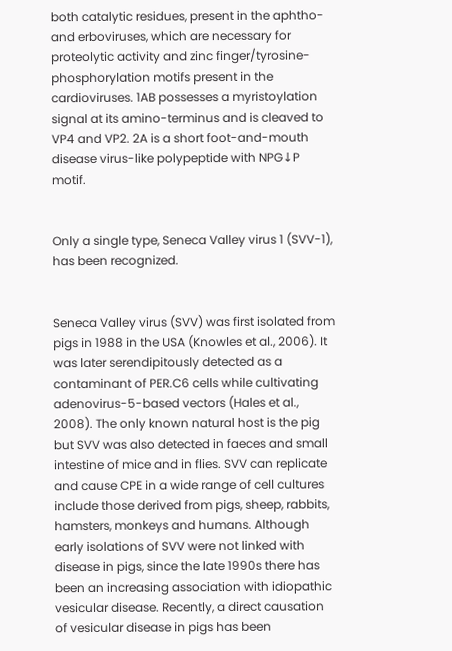both catalytic residues, present in the aphtho- and erboviruses, which are necessary for proteolytic activity and zinc finger/tyrosine-phosphorylation motifs present in the cardioviruses. 1AB possesses a myristoylation signal at its amino-terminus and is cleaved to VP4 and VP2. 2A is a short foot-and-mouth disease virus-like polypeptide with NPG↓P motif.


Only a single type, Seneca Valley virus 1 (SVV-1), has been recognized.


Seneca Valley virus (SVV) was first isolated from pigs in 1988 in the USA (Knowles et al., 2006). It was later serendipitously detected as a contaminant of PER.C6 cells while cultivating adenovirus-5-based vectors (Hales et al., 2008). The only known natural host is the pig but SVV was also detected in faeces and small intestine of mice and in flies. SVV can replicate and cause CPE in a wide range of cell cultures include those derived from pigs, sheep, rabbits, hamsters, monkeys and humans. Although early isolations of SVV were not linked with disease in pigs, since the late 1990s there has been an increasing association with idiopathic vesicular disease. Recently, a direct causation of vesicular disease in pigs has been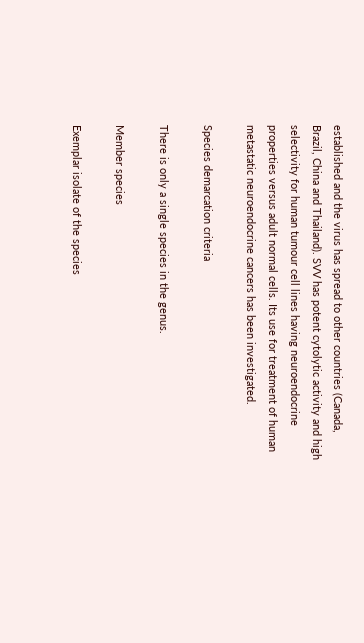established and the virus has spread to other countries (Canada, Brazil, China and Thailand). SVV has potent cytolytic activity and high selectivity for human tumour cell lines having neuroendocrine properties versus adult normal cells. Its use for treatment of human metastatic neuroendocrine cancers has been investigated.

Species demarcation criteria

There is only a single species in the genus.

Member species

Exemplar isolate of the species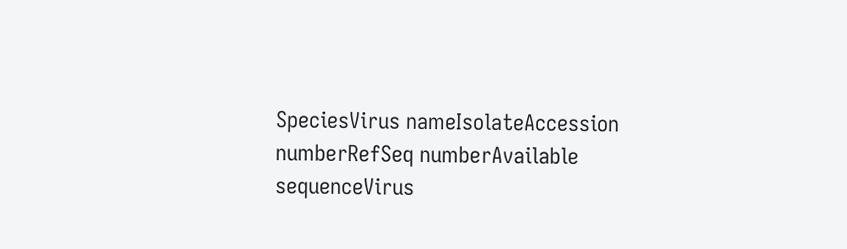SpeciesVirus nameIsolateAccession numberRefSeq numberAvailable sequenceVirus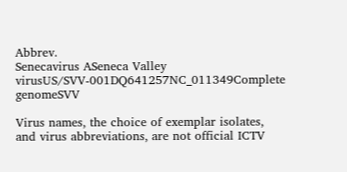Abbrev.
Senecavirus ASeneca Valley virusUS/SVV-001DQ641257NC_011349Complete genomeSVV

Virus names, the choice of exemplar isolates, and virus abbreviations, are not official ICTV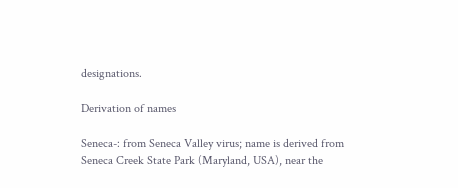designations.

Derivation of names

Seneca-: from Seneca Valley virus; name is derived from Seneca Creek State Park (Maryland, USA), near the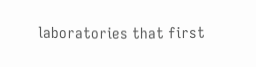laboratories that first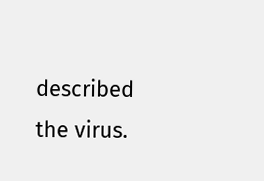described the virus.